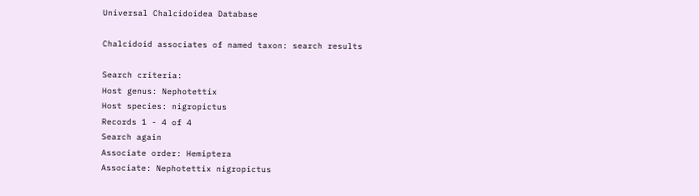Universal Chalcidoidea Database

Chalcidoid associates of named taxon: search results

Search criteria:
Host genus: Nephotettix
Host species: nigropictus
Records 1 - 4 of 4
Search again
Associate order: Hemiptera
Associate: Nephotettix nigropictus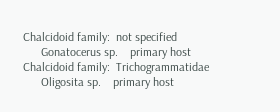Chalcidoid family:  not specified
      Gonatocerus sp.    primary host
Chalcidoid family:  Trichogrammatidae
      Oligosita sp.    primary host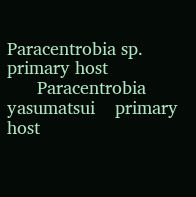Paracentrobia sp.    primary host
      Paracentrobia yasumatsui    primary host